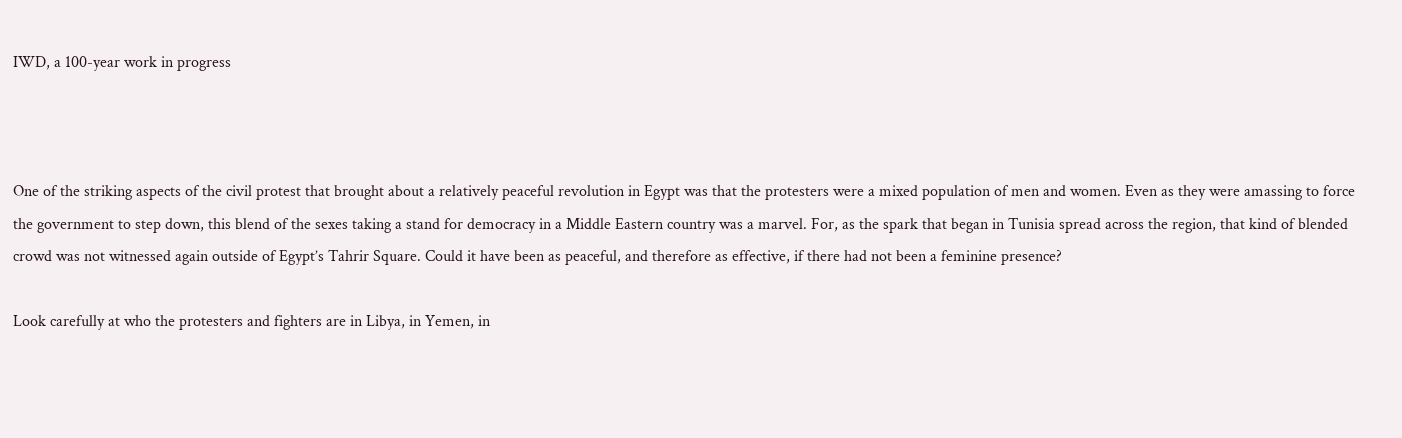IWD, a 100-year work in progress



One of the striking aspects of the civil protest that brought about a relatively peaceful revolution in Egypt was that the protesters were a mixed population of men and women. Even as they were amassing to force the government to step down, this blend of the sexes taking a stand for democracy in a Middle Eastern country was a marvel. For, as the spark that began in Tunisia spread across the region, that kind of blended crowd was not witnessed again outside of Egypt’s Tahrir Square. Could it have been as peaceful, and therefore as effective, if there had not been a feminine presence?

Look carefully at who the protesters and fighters are in Libya, in Yemen, in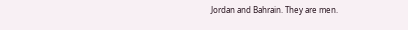Jordan and Bahrain. They are men.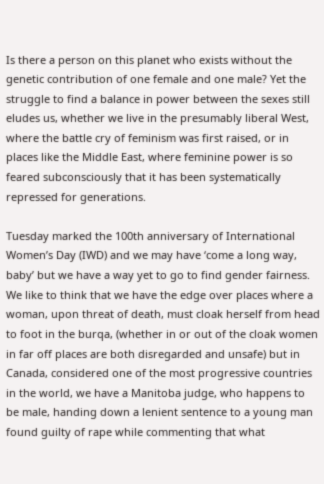Is there a person on this planet who exists without the genetic contribution of one female and one male? Yet the struggle to find a balance in power between the sexes still eludes us, whether we live in the presumably liberal West, where the battle cry of feminism was first raised, or in places like the Middle East, where feminine power is so feared subconsciously that it has been systematically repressed for generations.

Tuesday marked the 100th anniversary of International Women’s Day (IWD) and we may have ‘come a long way, baby’ but we have a way yet to go to find gender fairness.  We like to think that we have the edge over places where a woman, upon threat of death, must cloak herself from head to foot in the burqa, (whether in or out of the cloak women in far off places are both disregarded and unsafe) but in Canada, considered one of the most progressive countries in the world, we have a Manitoba judge, who happens to be male, handing down a lenient sentence to a young man found guilty of rape while commenting that what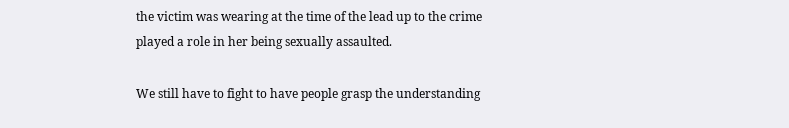the victim was wearing at the time of the lead up to the crime played a role in her being sexually assaulted.

We still have to fight to have people grasp the understanding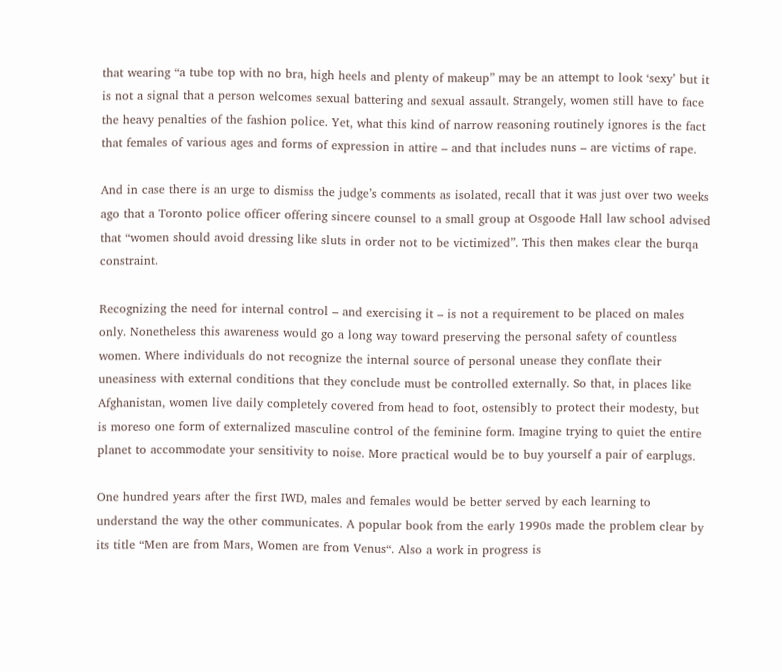that wearing “a tube top with no bra, high heels and plenty of makeup” may be an attempt to look ‘sexy’ but it is not a signal that a person welcomes sexual battering and sexual assault. Strangely, women still have to face the heavy penalties of the fashion police. Yet, what this kind of narrow reasoning routinely ignores is the fact that females of various ages and forms of expression in attire – and that includes nuns – are victims of rape.

And in case there is an urge to dismiss the judge’s comments as isolated, recall that it was just over two weeks ago that a Toronto police officer offering sincere counsel to a small group at Osgoode Hall law school advised that “women should avoid dressing like sluts in order not to be victimized”. This then makes clear the burqa constraint.

Recognizing the need for internal control – and exercising it – is not a requirement to be placed on males only. Nonetheless this awareness would go a long way toward preserving the personal safety of countless women. Where individuals do not recognize the internal source of personal unease they conflate their uneasiness with external conditions that they conclude must be controlled externally. So that, in places like Afghanistan, women live daily completely covered from head to foot, ostensibly to protect their modesty, but is moreso one form of externalized masculine control of the feminine form. Imagine trying to quiet the entire planet to accommodate your sensitivity to noise. More practical would be to buy yourself a pair of earplugs.

One hundred years after the first IWD, males and females would be better served by each learning to understand the way the other communicates. A popular book from the early 1990s made the problem clear by its title “Men are from Mars, Women are from Venus“. Also a work in progress is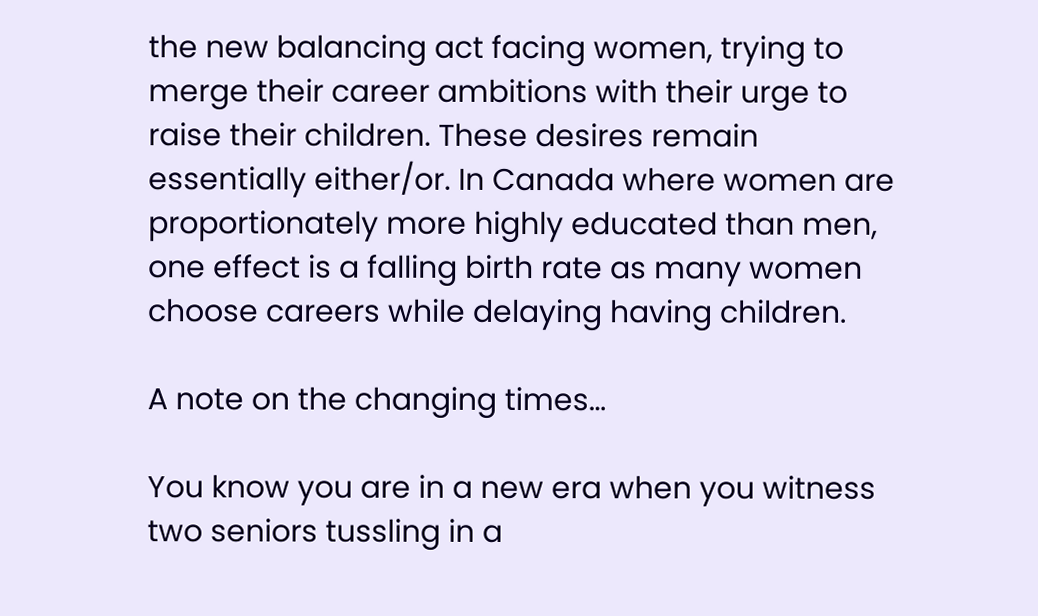the new balancing act facing women, trying to merge their career ambitions with their urge to raise their children. These desires remain essentially either/or. In Canada where women are proportionately more highly educated than men, one effect is a falling birth rate as many women choose careers while delaying having children.

A note on the changing times…

You know you are in a new era when you witness two seniors tussling in a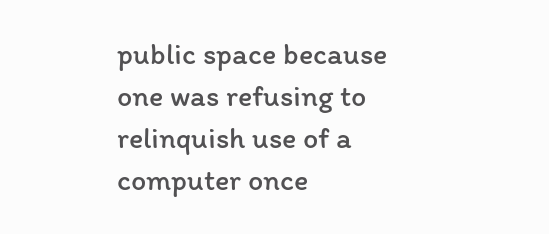public space because one was refusing to relinquish use of a computer once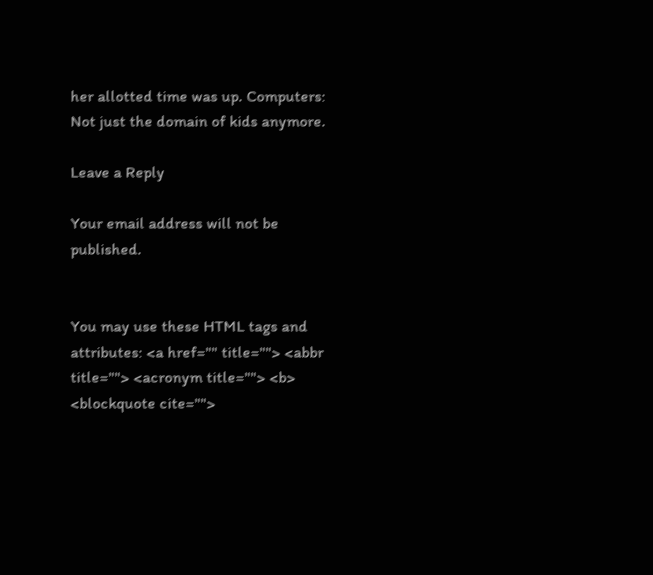her allotted time was up. Computers: Not just the domain of kids anymore.

Leave a Reply

Your email address will not be published.


You may use these HTML tags and attributes: <a href="" title=""> <abbr title=""> <acronym title=""> <b> <blockquote cite="">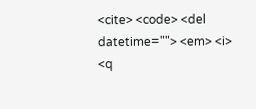<cite> <code> <del datetime=""> <em> <i> <q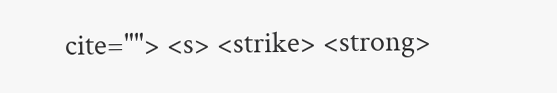cite=""> <s> <strike> <strong>